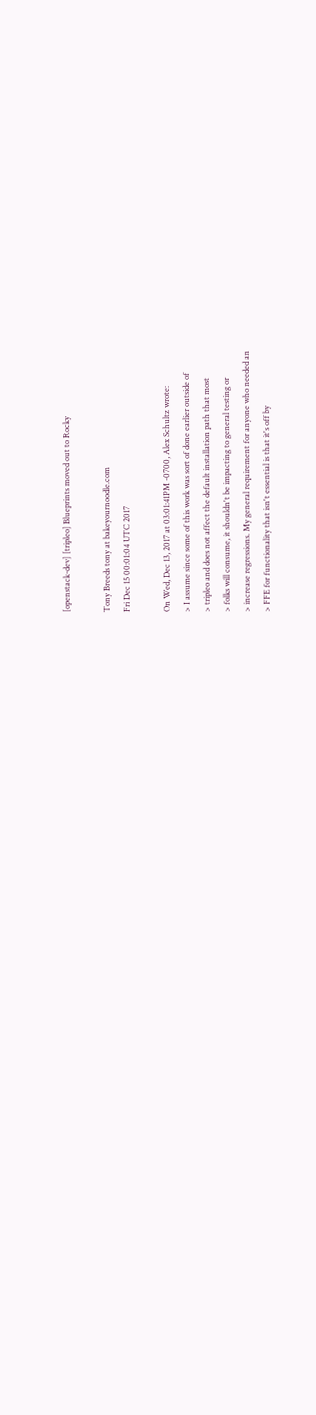[openstack-dev] [tripleo] Blueprints moved out to Rocky

Tony Breeds tony at bakeyournoodle.com
Fri Dec 15 00:01:04 UTC 2017

On Wed, Dec 13, 2017 at 03:01:41PM -0700, Alex Schultz wrote:
> I assume since some of this work was sort of done earlier outside of
> tripleo and does not affect the default installation path that most
> folks will consume, it shouldn't be impacting to general testing or
> increase regressions. My general requirement for anyone who needed an
> FFE for functionality that isn't essential is that it's off by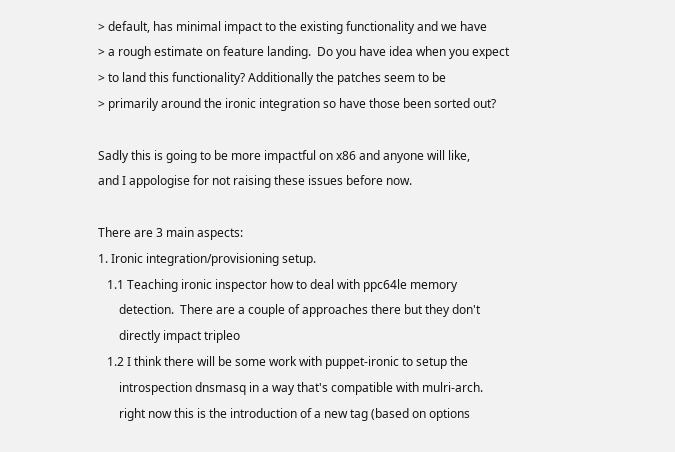> default, has minimal impact to the existing functionality and we have
> a rough estimate on feature landing.  Do you have idea when you expect
> to land this functionality? Additionally the patches seem to be
> primarily around the ironic integration so have those been sorted out?

Sadly this is going to be more impactful on x86 and anyone will like,
and I appologise for not raising these issues before now.

There are 3 main aspects:
1. Ironic integration/provisioning setup.
   1.1 Teaching ironic inspector how to deal with ppc64le memory
       detection.  There are a couple of approaches there but they don't
       directly impact tripleo
   1.2 I think there will be some work with puppet-ironic to setup the
       introspection dnsmasq in a way that's compatible with mulri-arch.
       right now this is the introduction of a new tag (based on options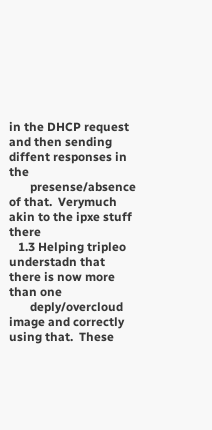in the DHCP request and then sending diffent responses in the
       presense/absence of that.  Verymuch akin to the ipxe stuff there
   1.3 Helping tripleo understadn that there is now more than one
       deply/overcloud image and correctly using that.  These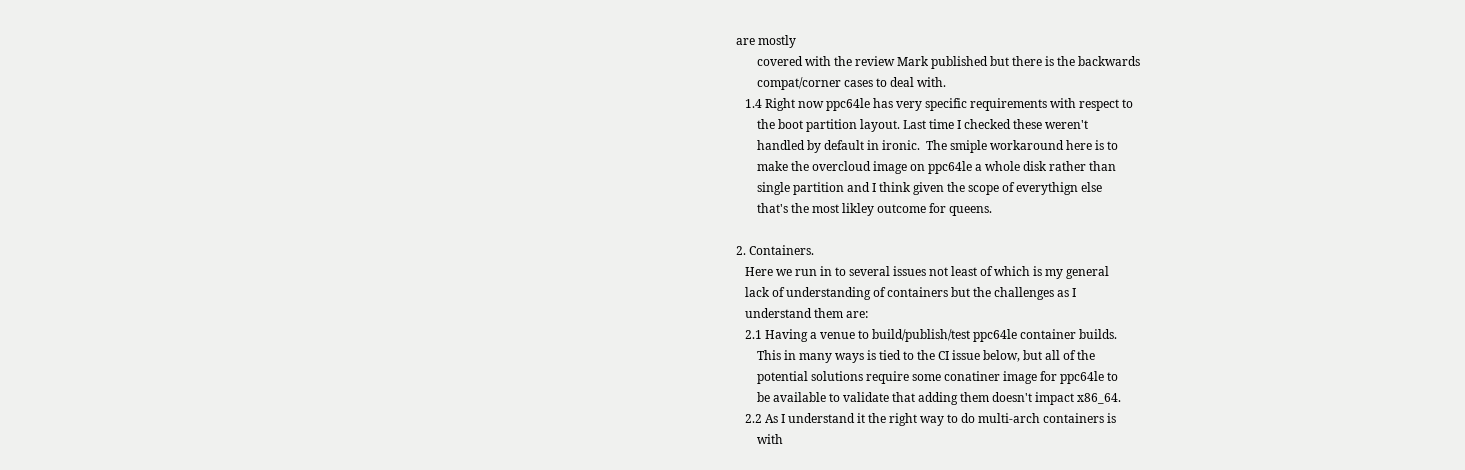are mostly
       covered with the review Mark published but there is the backwards
       compat/corner cases to deal with.
   1.4 Right now ppc64le has very specific requirements with respect to
       the boot partition layout. Last time I checked these weren't
       handled by default in ironic.  The smiple workaround here is to
       make the overcloud image on ppc64le a whole disk rather than
       single partition and I think given the scope of everythign else
       that's the most likley outcome for queens.

2. Containers.
   Here we run in to several issues not least of which is my general
   lack of understanding of containers but the challenges as I
   understand them are:
   2.1 Having a venue to build/publish/test ppc64le container builds.
       This in many ways is tied to the CI issue below, but all of the
       potential solutions require some conatiner image for ppc64le to
       be available to validate that adding them doesn't impact x86_64.
   2.2 As I understand it the right way to do multi-arch containers is
       with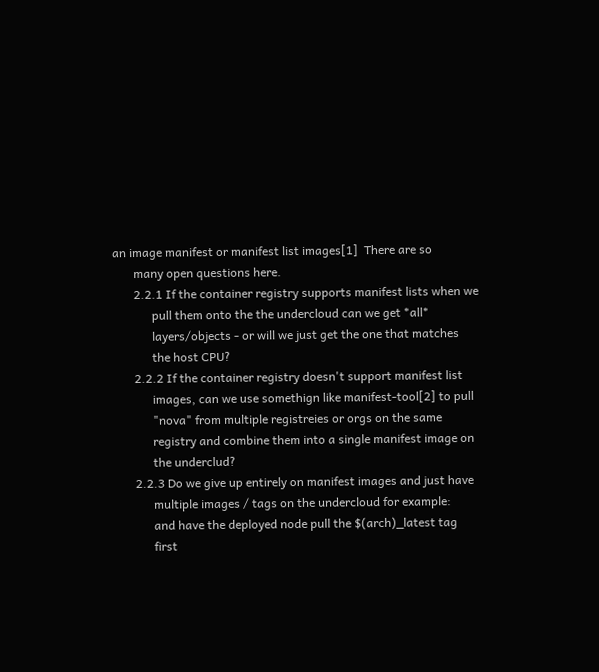an image manifest or manifest list images[1]  There are so
       many open questions here.
       2.2.1 If the container registry supports manifest lists when we
             pull them onto the the undercloud can we get *all*
             layers/objects - or will we just get the one that matches
             the host CPU?
       2.2.2 If the container registry doesn't support manifest list
             images, can we use somethign like manifest-tool[2] to pull
             "nova" from multiple registreies or orgs on the same
             registry and combine them into a single manifest image on
             the underclud?
       2.2.3 Do we give up entirely on manifest images and just have
             multiple images / tags on the undercloud for example:
             and have the deployed node pull the $(arch)_latest tag
             first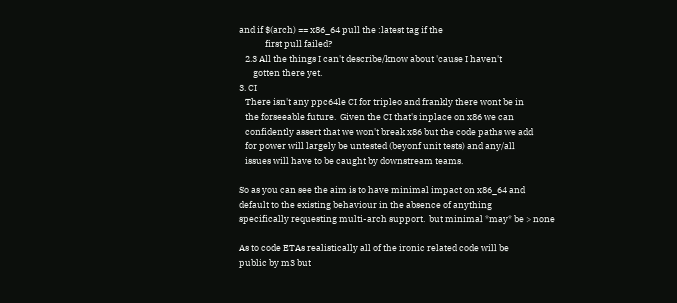and if $(arch) == x86_64 pull the :latest tag if the
             first pull failed?
   2.3 All the things I can't describe/know about 'cause I haven't
       gotten there yet.
3. CI
   There isn't any ppc64le CI for tripleo and frankly there wont be in
   the forseeable future.  Given the CI that's inplace on x86 we can
   confidently assert that we won't break x86 but the code paths we add
   for power will largely be untested (beyonf unit tests) and any/all
   issues will have to be caught by downstream teams.

So as you can see the aim is to have minimal impact on x86_64 and
default to the existing behaviour in the absence of anything
specifically requesting multi-arch support.  but minimal *may* be > none

As to code ETAs realistically all of the ironic related code will be
public by m3 but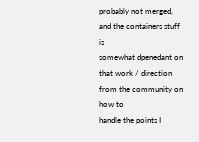probably not merged, and the containers stuff is
somewhat dpenedant on that work / direction from the community on how to
handle the points I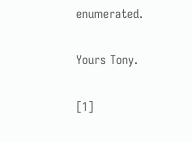enumerated.

Yours Tony.

[1]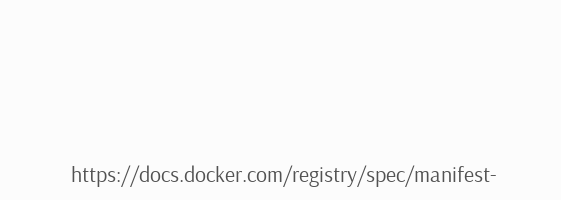https://docs.docker.com/registry/spec/manifest-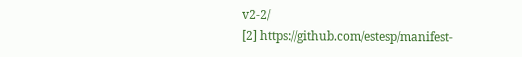v2-2/
[2] https://github.com/estesp/manifest-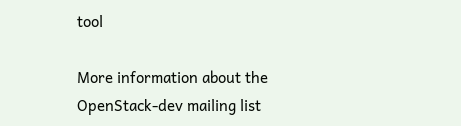tool

More information about the OpenStack-dev mailing list